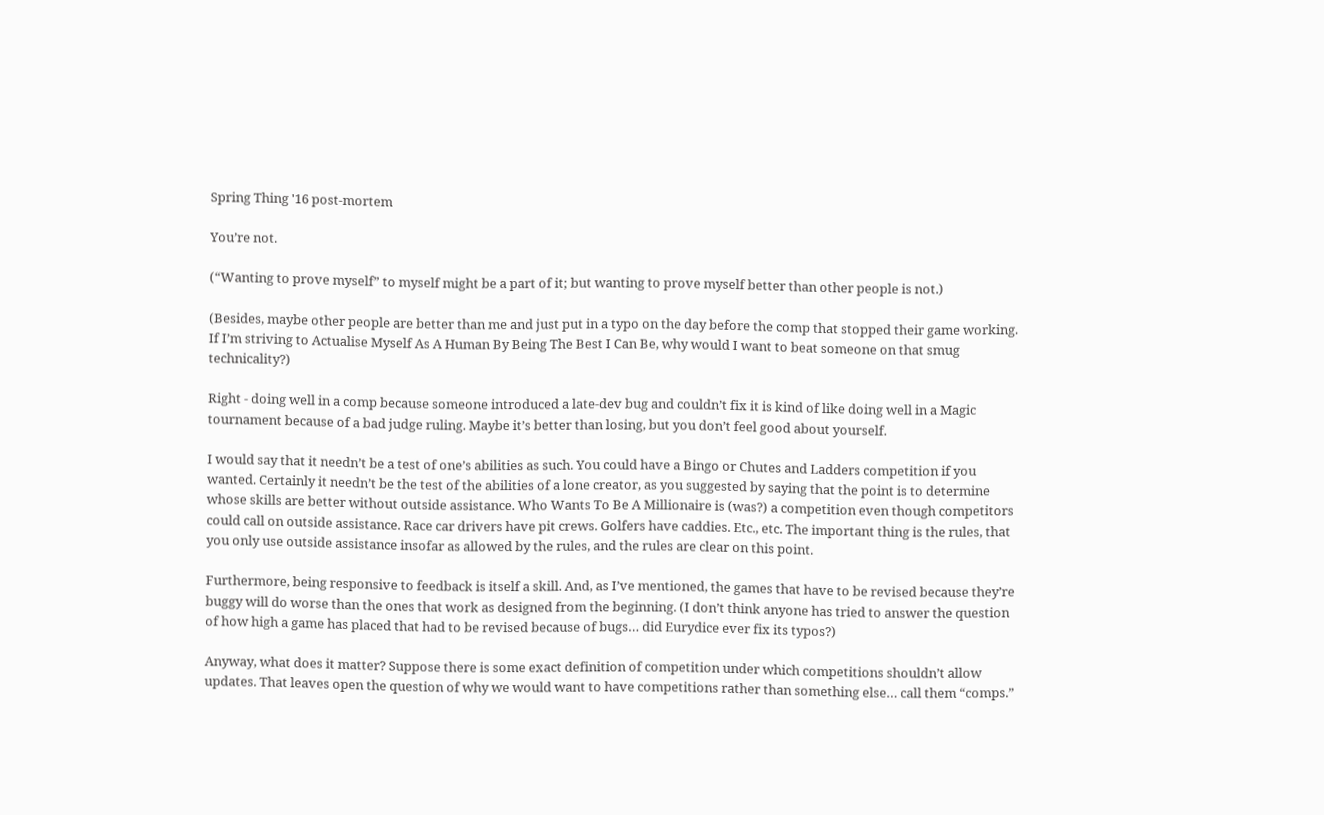Spring Thing '16 post-mortem

You’re not.

(“Wanting to prove myself” to myself might be a part of it; but wanting to prove myself better than other people is not.)

(Besides, maybe other people are better than me and just put in a typo on the day before the comp that stopped their game working. If I’m striving to Actualise Myself As A Human By Being The Best I Can Be, why would I want to beat someone on that smug technicality?)

Right - doing well in a comp because someone introduced a late-dev bug and couldn’t fix it is kind of like doing well in a Magic tournament because of a bad judge ruling. Maybe it’s better than losing, but you don’t feel good about yourself.

I would say that it needn’t be a test of one’s abilities as such. You could have a Bingo or Chutes and Ladders competition if you wanted. Certainly it needn’t be the test of the abilities of a lone creator, as you suggested by saying that the point is to determine whose skills are better without outside assistance. Who Wants To Be A Millionaire is (was?) a competition even though competitors could call on outside assistance. Race car drivers have pit crews. Golfers have caddies. Etc., etc. The important thing is the rules, that you only use outside assistance insofar as allowed by the rules, and the rules are clear on this point.

Furthermore, being responsive to feedback is itself a skill. And, as I’ve mentioned, the games that have to be revised because they’re buggy will do worse than the ones that work as designed from the beginning. (I don’t think anyone has tried to answer the question of how high a game has placed that had to be revised because of bugs… did Eurydice ever fix its typos?)

Anyway, what does it matter? Suppose there is some exact definition of competition under which competitions shouldn’t allow updates. That leaves open the question of why we would want to have competitions rather than something else… call them “comps.”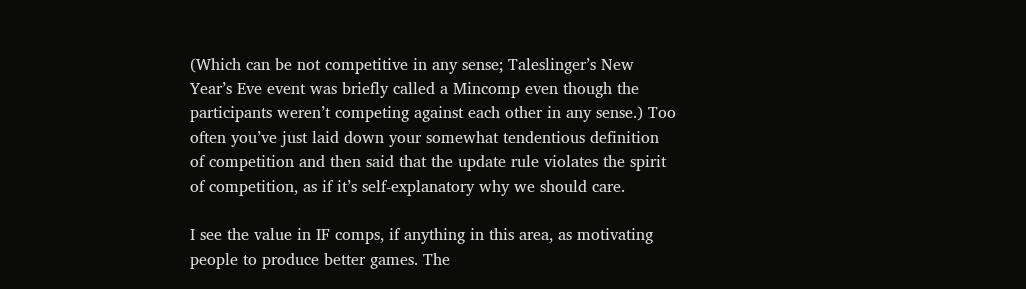(Which can be not competitive in any sense; Taleslinger’s New Year’s Eve event was briefly called a Mincomp even though the participants weren’t competing against each other in any sense.) Too often you’ve just laid down your somewhat tendentious definition of competition and then said that the update rule violates the spirit of competition, as if it’s self-explanatory why we should care.

I see the value in IF comps, if anything in this area, as motivating people to produce better games. The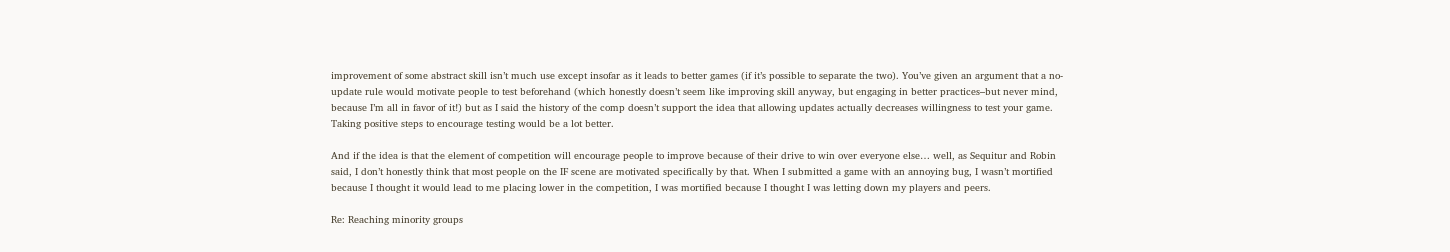improvement of some abstract skill isn’t much use except insofar as it leads to better games (if it’s possible to separate the two). You’ve given an argument that a no-update rule would motivate people to test beforehand (which honestly doesn’t seem like improving skill anyway, but engaging in better practices–but never mind, because I’m all in favor of it!) but as I said the history of the comp doesn’t support the idea that allowing updates actually decreases willingness to test your game. Taking positive steps to encourage testing would be a lot better.

And if the idea is that the element of competition will encourage people to improve because of their drive to win over everyone else… well, as Sequitur and Robin said, I don’t honestly think that most people on the IF scene are motivated specifically by that. When I submitted a game with an annoying bug, I wasn’t mortified because I thought it would lead to me placing lower in the competition, I was mortified because I thought I was letting down my players and peers.

Re: Reaching minority groups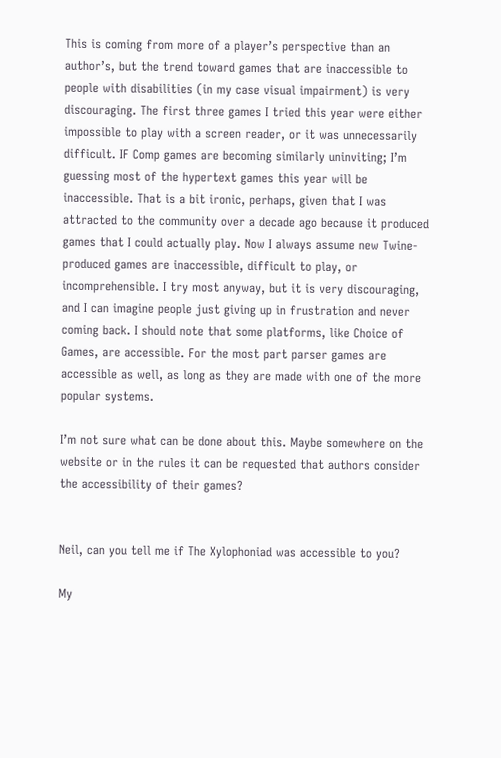This is coming from more of a player’s perspective than an author’s, but the trend toward games that are inaccessible to people with disabilities (in my case visual impairment) is very discouraging. The first three games I tried this year were either impossible to play with a screen reader, or it was unnecessarily difficult. IF Comp games are becoming similarly uninviting; I’m guessing most of the hypertext games this year will be inaccessible. That is a bit ironic, perhaps, given that I was attracted to the community over a decade ago because it produced games that I could actually play. Now I always assume new Twine-produced games are inaccessible, difficult to play, or incomprehensible. I try most anyway, but it is very discouraging, and I can imagine people just giving up in frustration and never coming back. I should note that some platforms, like Choice of Games, are accessible. For the most part parser games are accessible as well, as long as they are made with one of the more popular systems.

I’m not sure what can be done about this. Maybe somewhere on the website or in the rules it can be requested that authors consider the accessibility of their games?


Neil, can you tell me if The Xylophoniad was accessible to you?

My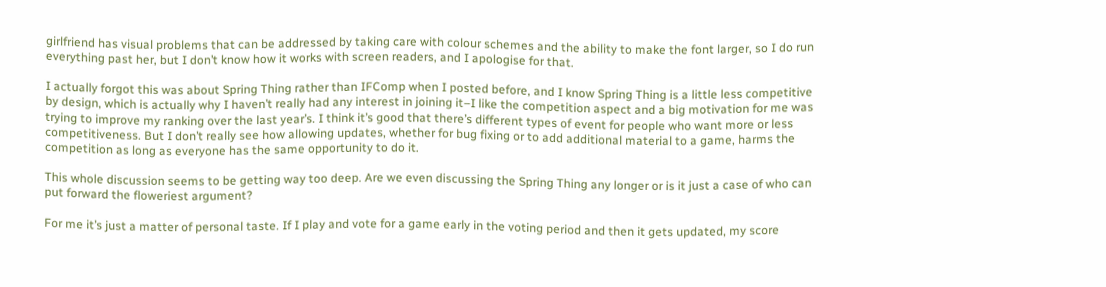girlfriend has visual problems that can be addressed by taking care with colour schemes and the ability to make the font larger, so I do run everything past her, but I don’t know how it works with screen readers, and I apologise for that.

I actually forgot this was about Spring Thing rather than IFComp when I posted before, and I know Spring Thing is a little less competitive by design, which is actually why I haven’t really had any interest in joining it–I like the competition aspect and a big motivation for me was trying to improve my ranking over the last year’s. I think it’s good that there’s different types of event for people who want more or less competitiveness. But I don’t really see how allowing updates, whether for bug fixing or to add additional material to a game, harms the competition as long as everyone has the same opportunity to do it.

This whole discussion seems to be getting way too deep. Are we even discussing the Spring Thing any longer or is it just a case of who can put forward the floweriest argument?

For me it’s just a matter of personal taste. If I play and vote for a game early in the voting period and then it gets updated, my score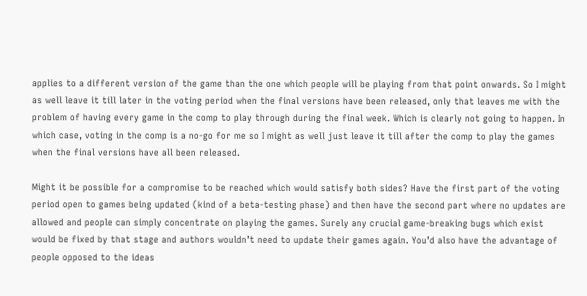applies to a different version of the game than the one which people will be playing from that point onwards. So I might as well leave it till later in the voting period when the final versions have been released, only that leaves me with the problem of having every game in the comp to play through during the final week. Which is clearly not going to happen. In which case, voting in the comp is a no-go for me so I might as well just leave it till after the comp to play the games when the final versions have all been released.

Might it be possible for a compromise to be reached which would satisfy both sides? Have the first part of the voting period open to games being updated (kind of a beta-testing phase) and then have the second part where no updates are allowed and people can simply concentrate on playing the games. Surely any crucial game-breaking bugs which exist would be fixed by that stage and authors wouldn’t need to update their games again. You’d also have the advantage of people opposed to the ideas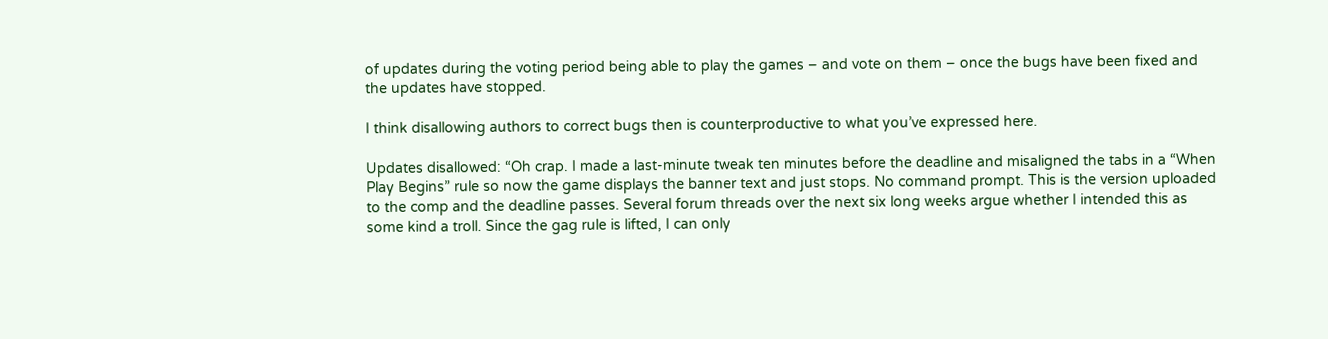of updates during the voting period being able to play the games – and vote on them – once the bugs have been fixed and the updates have stopped.

I think disallowing authors to correct bugs then is counterproductive to what you’ve expressed here.

Updates disallowed: “Oh crap. I made a last-minute tweak ten minutes before the deadline and misaligned the tabs in a “When Play Begins” rule so now the game displays the banner text and just stops. No command prompt. This is the version uploaded to the comp and the deadline passes. Several forum threads over the next six long weeks argue whether I intended this as some kind a troll. Since the gag rule is lifted, I can only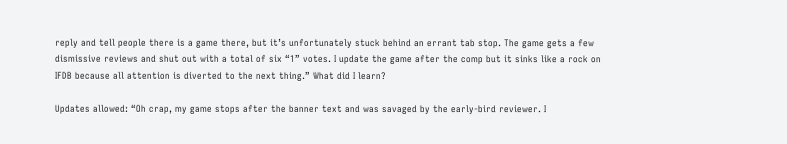reply and tell people there is a game there, but it’s unfortunately stuck behind an errant tab stop. The game gets a few dismissive reviews and shut out with a total of six “1” votes. I update the game after the comp but it sinks like a rock on IFDB because all attention is diverted to the next thing.” What did I learn?

Updates allowed: “Oh crap, my game stops after the banner text and was savaged by the early-bird reviewer. I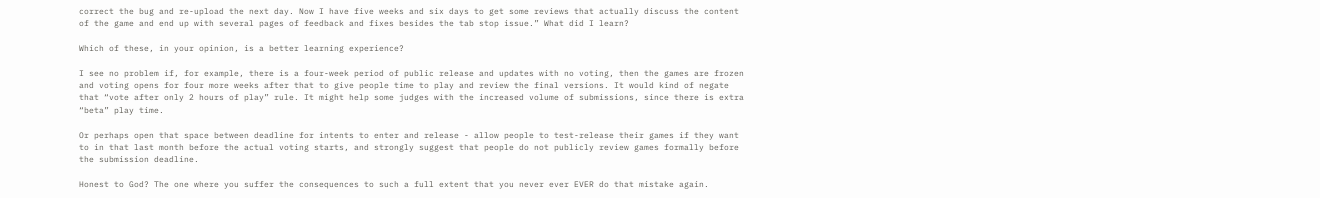correct the bug and re-upload the next day. Now I have five weeks and six days to get some reviews that actually discuss the content of the game and end up with several pages of feedback and fixes besides the tab stop issue.” What did I learn?

Which of these, in your opinion, is a better learning experience?

I see no problem if, for example, there is a four-week period of public release and updates with no voting, then the games are frozen and voting opens for four more weeks after that to give people time to play and review the final versions. It would kind of negate that “vote after only 2 hours of play” rule. It might help some judges with the increased volume of submissions, since there is extra “beta” play time.

Or perhaps open that space between deadline for intents to enter and release - allow people to test-release their games if they want to in that last month before the actual voting starts, and strongly suggest that people do not publicly review games formally before the submission deadline.

Honest to God? The one where you suffer the consequences to such a full extent that you never ever EVER do that mistake again.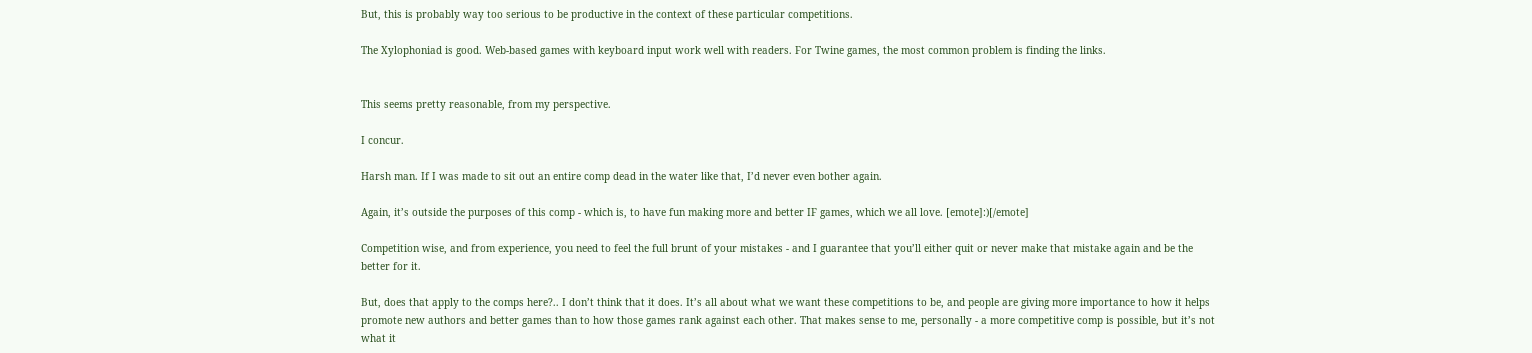But, this is probably way too serious to be productive in the context of these particular competitions.

The Xylophoniad is good. Web-based games with keyboard input work well with readers. For Twine games, the most common problem is finding the links.


This seems pretty reasonable, from my perspective.

I concur.

Harsh man. If I was made to sit out an entire comp dead in the water like that, I’d never even bother again.

Again, it’s outside the purposes of this comp - which is, to have fun making more and better IF games, which we all love. [emote]:)[/emote]

Competition wise, and from experience, you need to feel the full brunt of your mistakes - and I guarantee that you’ll either quit or never make that mistake again and be the better for it.

But, does that apply to the comps here?.. I don’t think that it does. It’s all about what we want these competitions to be, and people are giving more importance to how it helps promote new authors and better games than to how those games rank against each other. That makes sense to me, personally - a more competitive comp is possible, but it’s not what it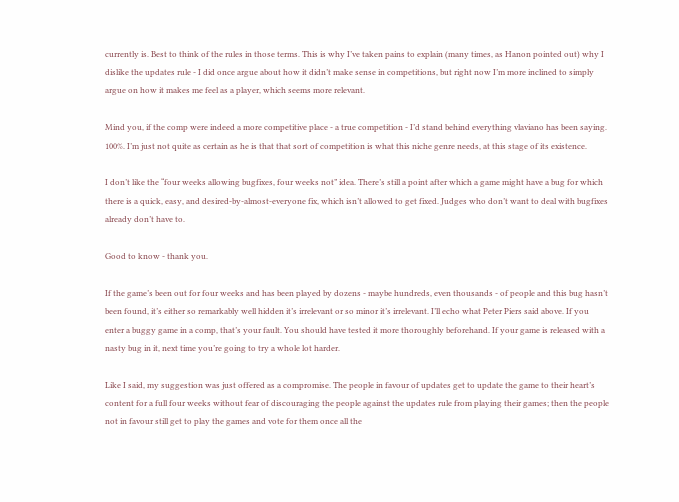currently is. Best to think of the rules in those terms. This is why I’ve taken pains to explain (many times, as Hanon pointed out) why I dislike the updates rule - I did once argue about how it didn’t make sense in competitions, but right now I’m more inclined to simply argue on how it makes me feel as a player, which seems more relevant.

Mind you, if the comp were indeed a more competitive place - a true competition - I’d stand behind everything vlaviano has been saying. 100%. I’m just not quite as certain as he is that that sort of competition is what this niche genre needs, at this stage of its existence.

I don’t like the “four weeks allowing bugfixes, four weeks not” idea. There’s still a point after which a game might have a bug for which there is a quick, easy, and desired-by-almost-everyone fix, which isn’t allowed to get fixed. Judges who don’t want to deal with bugfixes already don’t have to.

Good to know - thank you.

If the game’s been out for four weeks and has been played by dozens - maybe hundreds, even thousands - of people and this bug hasn’t been found, it’s either so remarkably well hidden it’s irrelevant or so minor it’s irrelevant. I’ll echo what Peter Piers said above. If you enter a buggy game in a comp, that’s your fault. You should have tested it more thoroughly beforehand. If your game is released with a nasty bug in it, next time you’re going to try a whole lot harder.

Like I said, my suggestion was just offered as a compromise. The people in favour of updates get to update the game to their heart’s content for a full four weeks without fear of discouraging the people against the updates rule from playing their games; then the people not in favour still get to play the games and vote for them once all the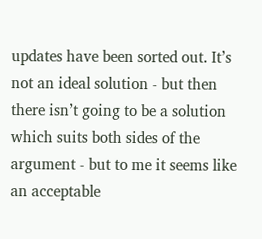updates have been sorted out. It’s not an ideal solution - but then there isn’t going to be a solution which suits both sides of the argument - but to me it seems like an acceptable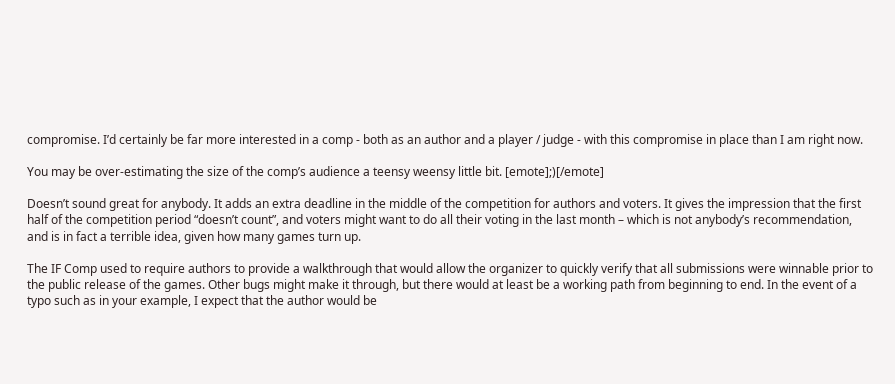compromise. I’d certainly be far more interested in a comp - both as an author and a player / judge - with this compromise in place than I am right now.

You may be over-estimating the size of the comp’s audience a teensy weensy little bit. [emote];)[/emote]

Doesn’t sound great for anybody. It adds an extra deadline in the middle of the competition for authors and voters. It gives the impression that the first half of the competition period “doesn’t count”, and voters might want to do all their voting in the last month – which is not anybody’s recommendation, and is in fact a terrible idea, given how many games turn up.

The IF Comp used to require authors to provide a walkthrough that would allow the organizer to quickly verify that all submissions were winnable prior to the public release of the games. Other bugs might make it through, but there would at least be a working path from beginning to end. In the event of a typo such as in your example, I expect that the author would be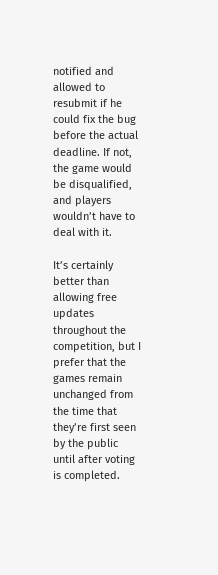notified and allowed to resubmit if he could fix the bug before the actual deadline. If not, the game would be disqualified, and players wouldn’t have to deal with it.

It’s certainly better than allowing free updates throughout the competition, but I prefer that the games remain unchanged from the time that they’re first seen by the public until after voting is completed.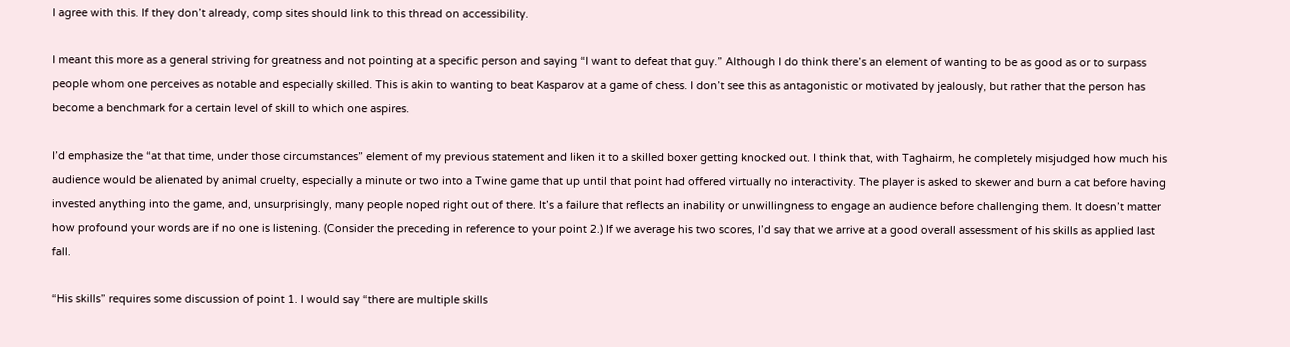I agree with this. If they don’t already, comp sites should link to this thread on accessibility.

I meant this more as a general striving for greatness and not pointing at a specific person and saying “I want to defeat that guy.” Although I do think there’s an element of wanting to be as good as or to surpass people whom one perceives as notable and especially skilled. This is akin to wanting to beat Kasparov at a game of chess. I don’t see this as antagonistic or motivated by jealously, but rather that the person has become a benchmark for a certain level of skill to which one aspires.

I’d emphasize the “at that time, under those circumstances” element of my previous statement and liken it to a skilled boxer getting knocked out. I think that, with Taghairm, he completely misjudged how much his audience would be alienated by animal cruelty, especially a minute or two into a Twine game that up until that point had offered virtually no interactivity. The player is asked to skewer and burn a cat before having invested anything into the game, and, unsurprisingly, many people noped right out of there. It’s a failure that reflects an inability or unwillingness to engage an audience before challenging them. It doesn’t matter how profound your words are if no one is listening. (Consider the preceding in reference to your point 2.) If we average his two scores, I’d say that we arrive at a good overall assessment of his skills as applied last fall.

“His skills” requires some discussion of point 1. I would say “there are multiple skills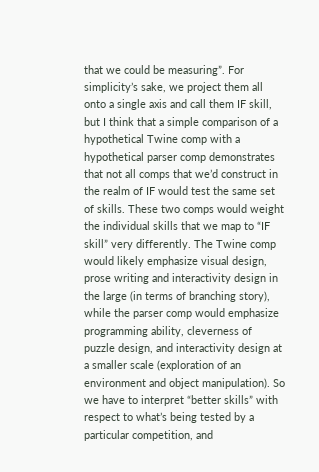that we could be measuring”. For simplicity’s sake, we project them all onto a single axis and call them IF skill, but I think that a simple comparison of a hypothetical Twine comp with a hypothetical parser comp demonstrates that not all comps that we’d construct in the realm of IF would test the same set of skills. These two comps would weight the individual skills that we map to “IF skill” very differently. The Twine comp would likely emphasize visual design, prose writing and interactivity design in the large (in terms of branching story), while the parser comp would emphasize programming ability, cleverness of puzzle design, and interactivity design at a smaller scale (exploration of an environment and object manipulation). So we have to interpret “better skills” with respect to what’s being tested by a particular competition, and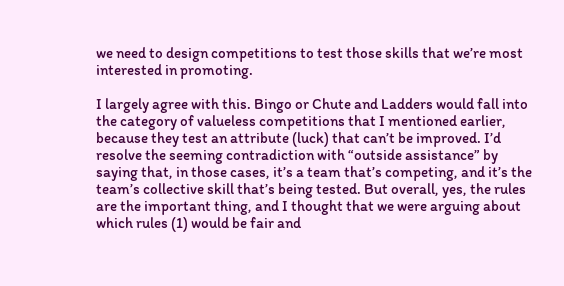we need to design competitions to test those skills that we’re most interested in promoting.

I largely agree with this. Bingo or Chute and Ladders would fall into the category of valueless competitions that I mentioned earlier, because they test an attribute (luck) that can’t be improved. I’d resolve the seeming contradiction with “outside assistance” by saying that, in those cases, it’s a team that’s competing, and it’s the team’s collective skill that’s being tested. But overall, yes, the rules are the important thing, and I thought that we were arguing about which rules (1) would be fair and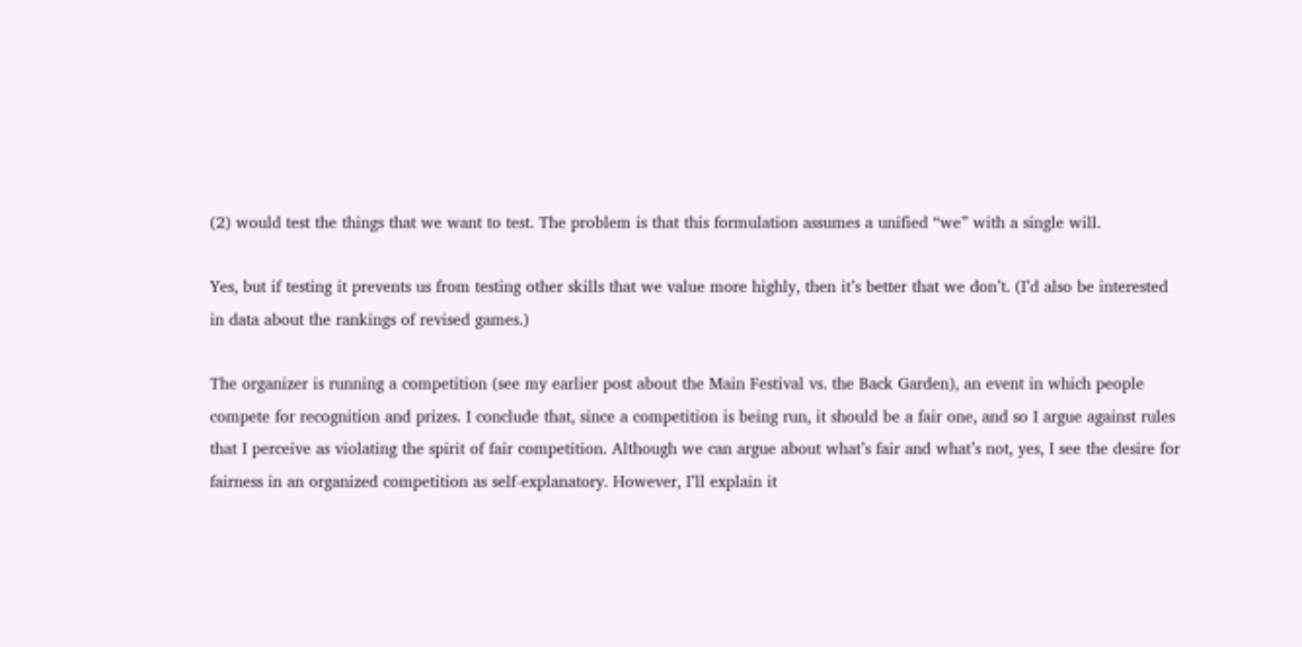(2) would test the things that we want to test. The problem is that this formulation assumes a unified “we” with a single will.

Yes, but if testing it prevents us from testing other skills that we value more highly, then it’s better that we don’t. (I’d also be interested in data about the rankings of revised games.)

The organizer is running a competition (see my earlier post about the Main Festival vs. the Back Garden), an event in which people compete for recognition and prizes. I conclude that, since a competition is being run, it should be a fair one, and so I argue against rules that I perceive as violating the spirit of fair competition. Although we can argue about what’s fair and what’s not, yes, I see the desire for fairness in an organized competition as self-explanatory. However, I’ll explain it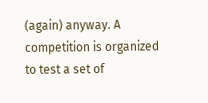(again) anyway. A competition is organized to test a set of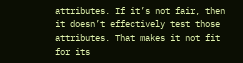attributes. If it’s not fair, then it doesn’t effectively test those attributes. That makes it not fit for its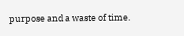purpose and a waste of time.